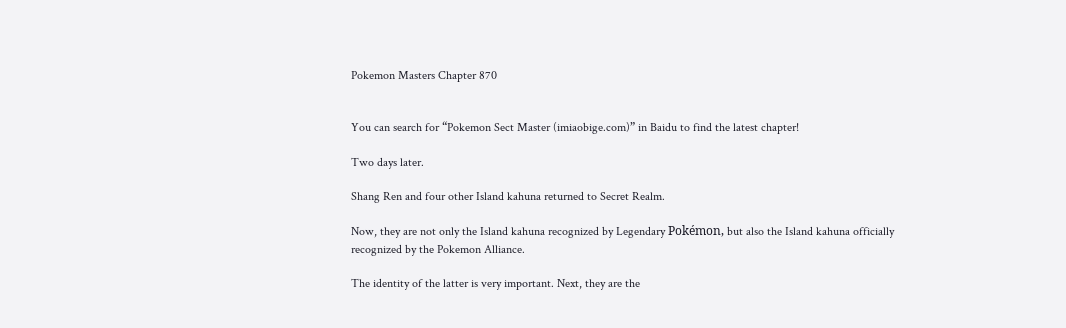Pokemon Masters Chapter 870


You can search for “Pokemon Sect Master (imiaobige.com)” in Baidu to find the latest chapter!

Two days later.

Shang Ren and four other Island kahuna returned to Secret Realm.

Now, they are not only the Island kahuna recognized by Legendary Pokémon, but also the Island kahuna officially recognized by the Pokemon Alliance.

The identity of the latter is very important. Next, they are the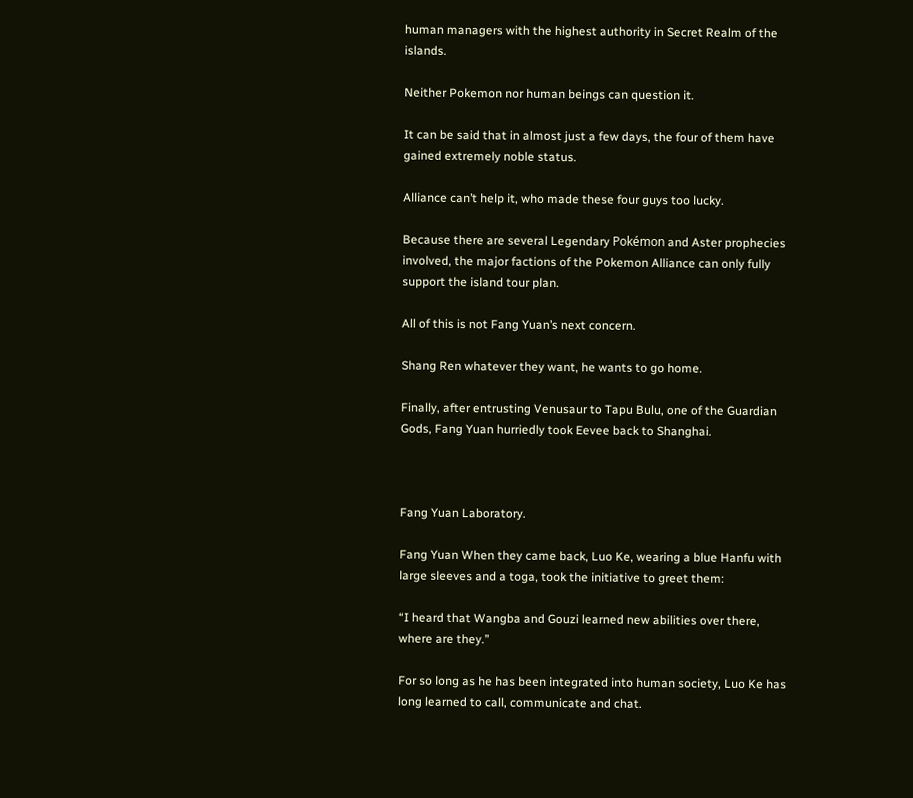human managers with the highest authority in Secret Realm of the islands.

Neither Pokemon nor human beings can question it.

It can be said that in almost just a few days, the four of them have gained extremely noble status.

Alliance can’t help it, who made these four guys too lucky.

Because there are several Legendary Pokémon and Aster prophecies involved, the major factions of the Pokemon Alliance can only fully support the island tour plan.

All of this is not Fang Yuan’s next concern.

Shang Ren whatever they want, he wants to go home.

Finally, after entrusting Venusaur to Tapu Bulu, one of the Guardian Gods, Fang Yuan hurriedly took Eevee back to Shanghai.



Fang Yuan Laboratory.

Fang Yuan When they came back, Luo Ke, wearing a blue Hanfu with large sleeves and a toga, took the initiative to greet them:

“I heard that Wangba and Gouzi learned new abilities over there, where are they.”

For so long as he has been integrated into human society, Luo Ke has long learned to call, communicate and chat.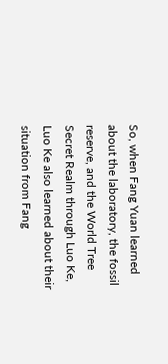So, when Fang Yuan learned about the laboratory, the fossil reserve, and the World Tree Secret Realm through Luo Ke, Luo Ke also learned about their situation from Fang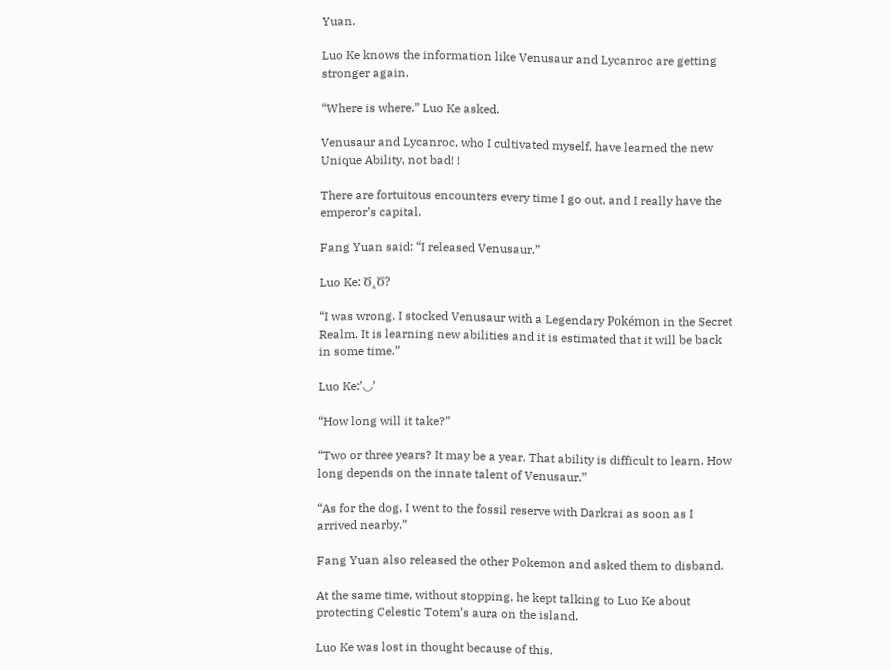Yuan.

Luo Ke knows the information like Venusaur and Lycanroc are getting stronger again.

“Where is where.” Luo Ke asked.

Venusaur and Lycanroc, who I cultivated myself, have learned the new Unique Ability, not bad! !

There are fortuitous encounters every time I go out, and I really have the emperor’s capital.

Fang Yuan said: “I released Venusaur.”

Luo Ke: Ծ‸Ծ?

“I was wrong. I stocked Venusaur with a Legendary Pokémon in the Secret Realm. It is learning new abilities and it is estimated that it will be back in some time.”

Luo Ke:’◡’

“How long will it take?”

“Two or three years? It may be a year. That ability is difficult to learn. How long depends on the innate talent of Venusaur.”

“As for the dog, I went to the fossil reserve with Darkrai as soon as I arrived nearby.”

Fang Yuan also released the other Pokemon and asked them to disband.

At the same time, without stopping, he kept talking to Luo Ke about protecting Celestic Totem’s aura on the island.

Luo Ke was lost in thought because of this.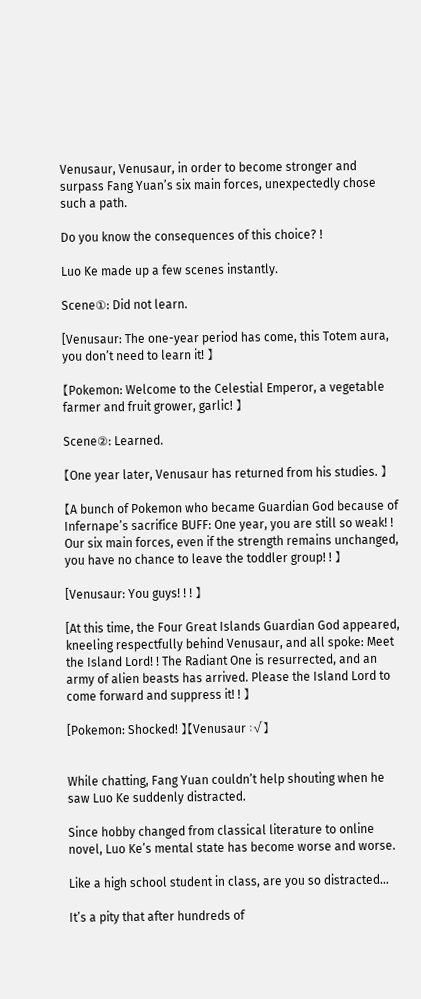Venusaur, Venusaur, in order to become stronger and surpass Fang Yuan’s six main forces, unexpectedly chose such a path.

Do you know the consequences of this choice? !

Luo Ke made up a few scenes instantly.

Scene①: Did not learn.

[Venusaur: The one-year period has come, this Totem aura, you don’t need to learn it! 】

【Pokemon: Welcome to the Celestial Emperor, a vegetable farmer and fruit grower, garlic! 】

Scene②: Learned.

【One year later, Venusaur has returned from his studies. 】

【A bunch of Pokemon who became Guardian God because of Infernape’s sacrifice BUFF: One year, you are still so weak! ! Our six main forces, even if the strength remains unchanged, you have no chance to leave the toddler group! ! 】

[Venusaur: You guys! ! ! 】

[At this time, the Four Great Islands Guardian God appeared, kneeling respectfully behind Venusaur, and all spoke: Meet the Island Lord! ! The Radiant One is resurrected, and an army of alien beasts has arrived. Please the Island Lord to come forward and suppress it! ! 】

[Pokemon: Shocked! 】【Venusaur :√】


While chatting, Fang Yuan couldn’t help shouting when he saw Luo Ke suddenly distracted.

Since hobby changed from classical literature to online novel, Luo Ke’s mental state has become worse and worse.

Like a high school student in class, are you so distracted…

It’s a pity that after hundreds of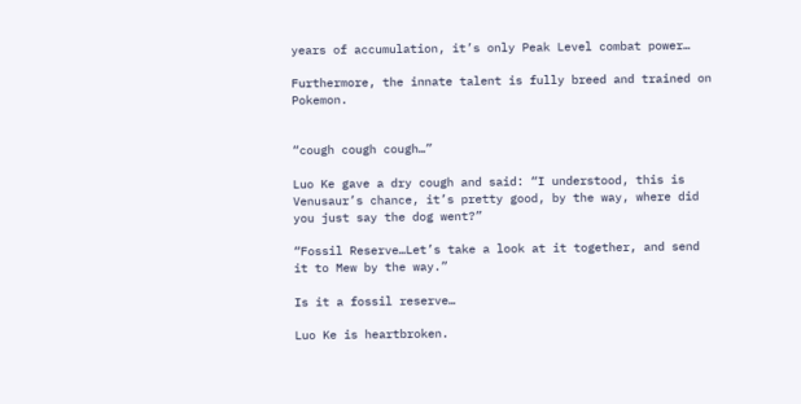years of accumulation, it’s only Peak Level combat power…

Furthermore, the innate talent is fully breed and trained on Pokemon.


“cough cough cough…”

Luo Ke gave a dry cough and said: “I understood, this is Venusaur’s chance, it’s pretty good, by the way, where did you just say the dog went?”

“Fossil Reserve…Let’s take a look at it together, and send it to Mew by the way.”

Is it a fossil reserve…

Luo Ke is heartbroken.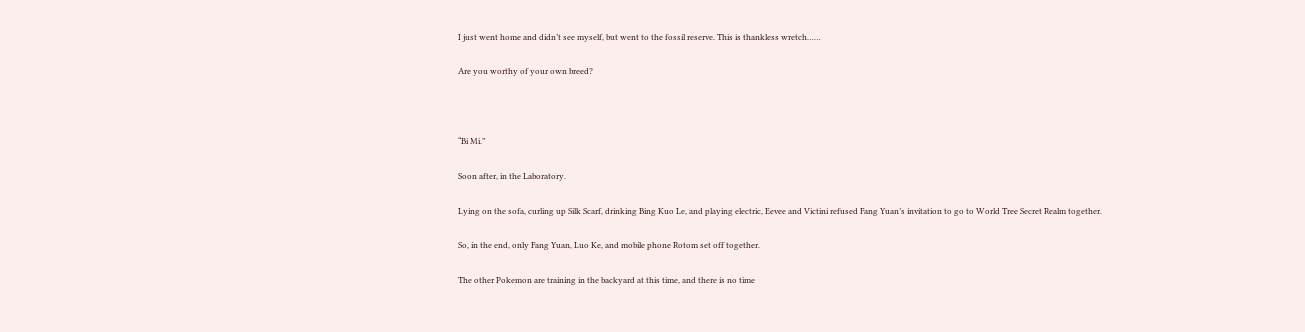I just went home and didn’t see myself, but went to the fossil reserve. This is thankless wretch……

Are you worthy of your own breed?



“Bi Mi.”

Soon after, in the Laboratory.

Lying on the sofa, curling up Silk Scarf, drinking Bing Kuo Le, and playing electric, Eevee and Victini refused Fang Yuan’s invitation to go to World Tree Secret Realm together.

So, in the end, only Fang Yuan, Luo Ke, and mobile phone Rotom set off together.

The other Pokemon are training in the backyard at this time, and there is no time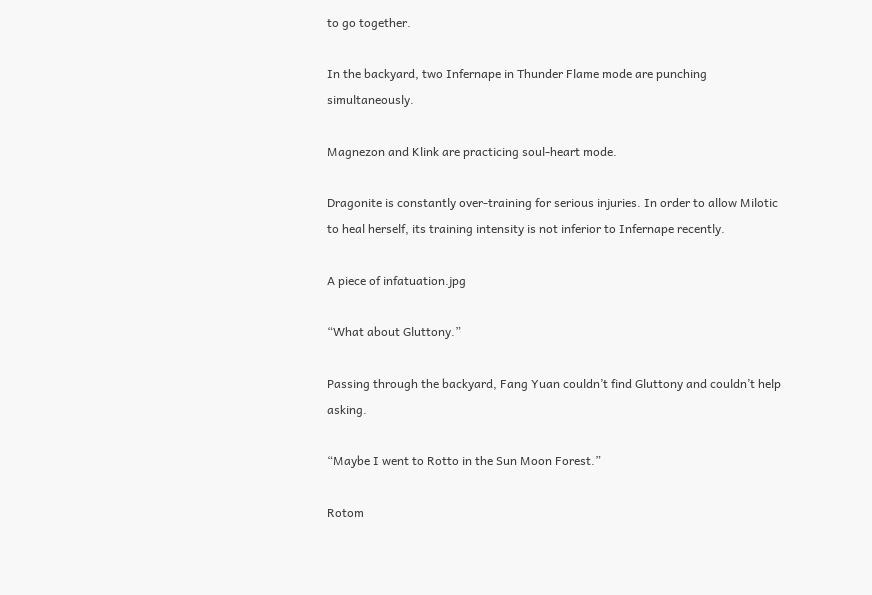to go together.

In the backyard, two Infernape in Thunder Flame mode are punching simultaneously.

Magnezon and Klink are practicing soul-heart mode.

Dragonite is constantly over-training for serious injuries. In order to allow Milotic to heal herself, its training intensity is not inferior to Infernape recently.

A piece of infatuation.jpg

“What about Gluttony.”

Passing through the backyard, Fang Yuan couldn’t find Gluttony and couldn’t help asking.

“Maybe I went to Rotto in the Sun Moon Forest.”

Rotom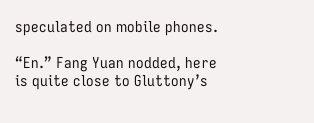speculated on mobile phones.

“En.” Fang Yuan nodded, here is quite close to Gluttony’s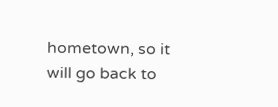hometown, so it will go back to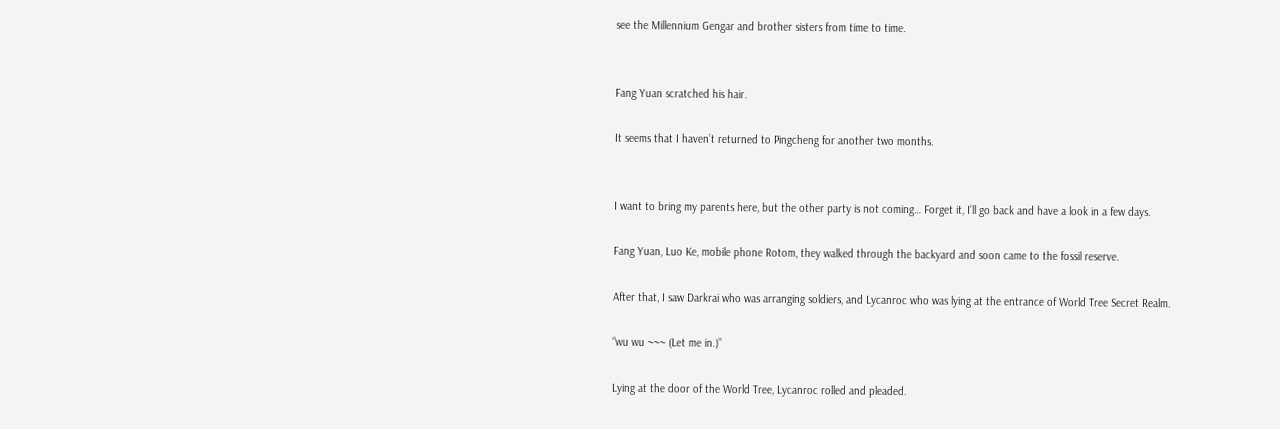see the Millennium Gengar and brother sisters from time to time.


Fang Yuan scratched his hair.

It seems that I haven’t returned to Pingcheng for another two months.


I want to bring my parents here, but the other party is not coming… Forget it, I’ll go back and have a look in a few days.

Fang Yuan, Luo Ke, mobile phone Rotom, they walked through the backyard and soon came to the fossil reserve.

After that, I saw Darkrai who was arranging soldiers, and Lycanroc who was lying at the entrance of World Tree Secret Realm.

“wu wu ~~~ (Let me in.)”

Lying at the door of the World Tree, Lycanroc rolled and pleaded.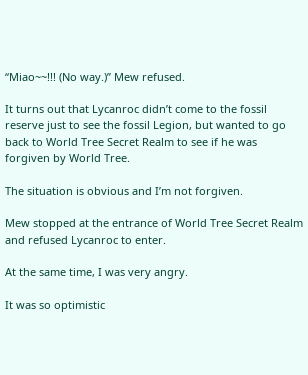“Miao~~!!! (No way.)” Mew refused.

It turns out that Lycanroc didn’t come to the fossil reserve just to see the fossil Legion, but wanted to go back to World Tree Secret Realm to see if he was forgiven by World Tree.

The situation is obvious and I’m not forgiven.

Mew stopped at the entrance of World Tree Secret Realm and refused Lycanroc to enter.

At the same time, I was very angry.

It was so optimistic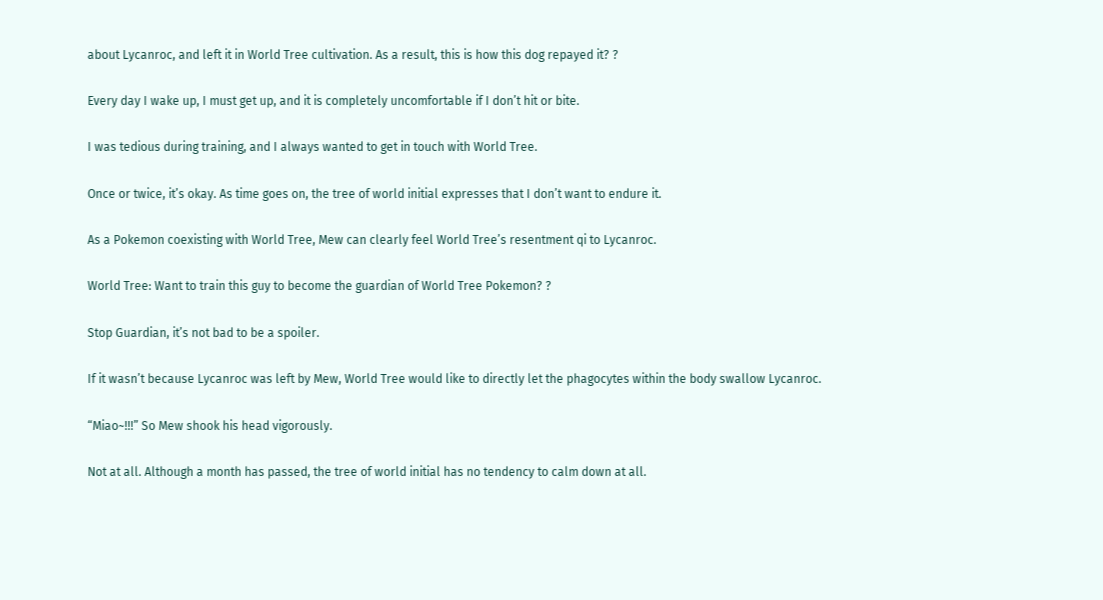about Lycanroc, and left it in World Tree cultivation. As a result, this is how this dog repayed it? ?

Every day I wake up, I must get up, and it is completely uncomfortable if I don’t hit or bite.

I was tedious during training, and I always wanted to get in touch with World Tree.

Once or twice, it’s okay. As time goes on, the tree of world initial expresses that I don’t want to endure it.

As a Pokemon coexisting with World Tree, Mew can clearly feel World Tree’s resentment qi to Lycanroc.

World Tree: Want to train this guy to become the guardian of World Tree Pokemon? ?

Stop Guardian, it’s not bad to be a spoiler.

If it wasn’t because Lycanroc was left by Mew, World Tree would like to directly let the phagocytes within the body swallow Lycanroc.

“Miao~!!!” So Mew shook his head vigorously.

Not at all. Although a month has passed, the tree of world initial has no tendency to calm down at all.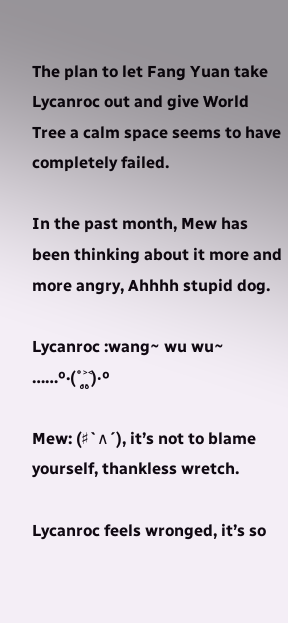The plan to let Fang Yuan take Lycanroc out and give World Tree a calm space seems to have completely failed.

In the past month, Mew has been thinking about it more and more angry, Ahhhh stupid dog.

Lycanroc :wang~ wu wu~ ……º·(˚˃̣̥˂̣̥)‧º

Mew: (♯`∧´), it’s not to blame yourself, thankless wretch.

Lycanroc feels wronged, it’s so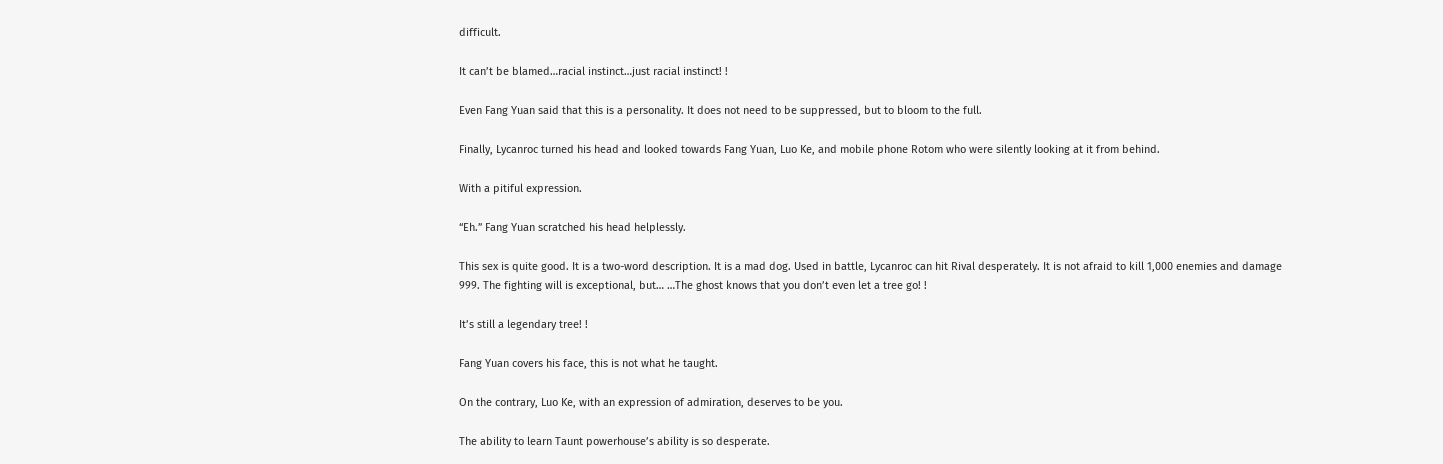difficult.

It can’t be blamed…racial instinct…just racial instinct! !

Even Fang Yuan said that this is a personality. It does not need to be suppressed, but to bloom to the full.

Finally, Lycanroc turned his head and looked towards Fang Yuan, Luo Ke, and mobile phone Rotom who were silently looking at it from behind.

With a pitiful expression.

“Eh.” Fang Yuan scratched his head helplessly.

This sex is quite good. It is a two-word description. It is a mad dog. Used in battle, Lycanroc can hit Rival desperately. It is not afraid to kill 1,000 enemies and damage 999. The fighting will is exceptional, but… …The ghost knows that you don’t even let a tree go! !

It’s still a legendary tree! !

Fang Yuan covers his face, this is not what he taught.

On the contrary, Luo Ke, with an expression of admiration, deserves to be you.

The ability to learn Taunt powerhouse’s ability is so desperate.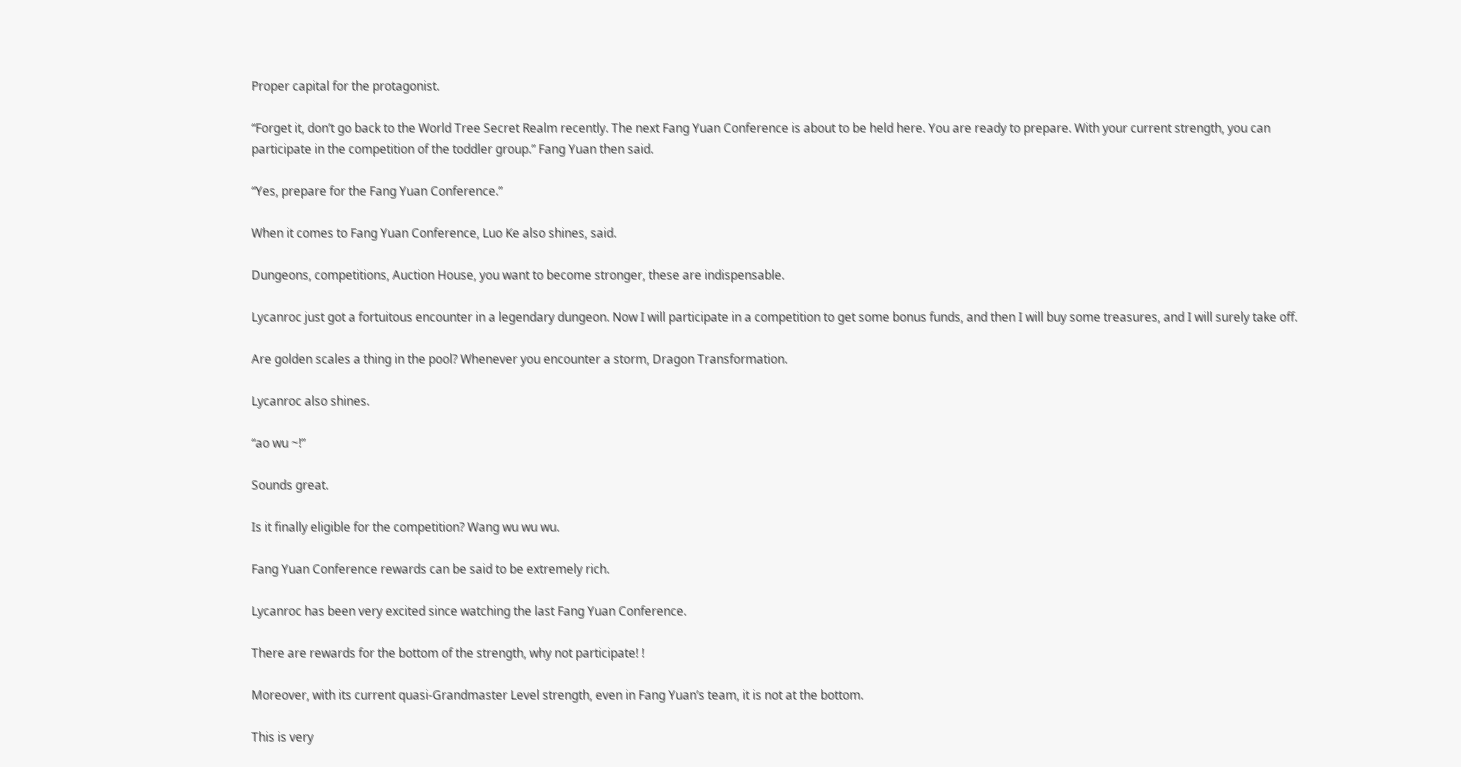Proper capital for the protagonist.

“Forget it, don’t go back to the World Tree Secret Realm recently. The next Fang Yuan Conference is about to be held here. You are ready to prepare. With your current strength, you can participate in the competition of the toddler group.” Fang Yuan then said.

“Yes, prepare for the Fang Yuan Conference.”

When it comes to Fang Yuan Conference, Luo Ke also shines, said.

Dungeons, competitions, Auction House, you want to become stronger, these are indispensable.

Lycanroc just got a fortuitous encounter in a legendary dungeon. Now I will participate in a competition to get some bonus funds, and then I will buy some treasures, and I will surely take off.

Are golden scales a thing in the pool? Whenever you encounter a storm, Dragon Transformation.

Lycanroc also shines.

“ao wu ~!”

Sounds great.

Is it finally eligible for the competition? Wang wu wu wu.

Fang Yuan Conference rewards can be said to be extremely rich.

Lycanroc has been very excited since watching the last Fang Yuan Conference.

There are rewards for the bottom of the strength, why not participate! !

Moreover, with its current quasi-Grandmaster Level strength, even in Fang Yuan’s team, it is not at the bottom.

This is very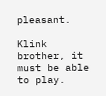pleasant.

Klink brother, it must be able to play.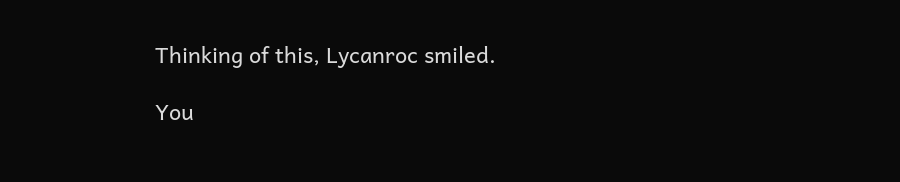Thinking of this, Lycanroc smiled.

You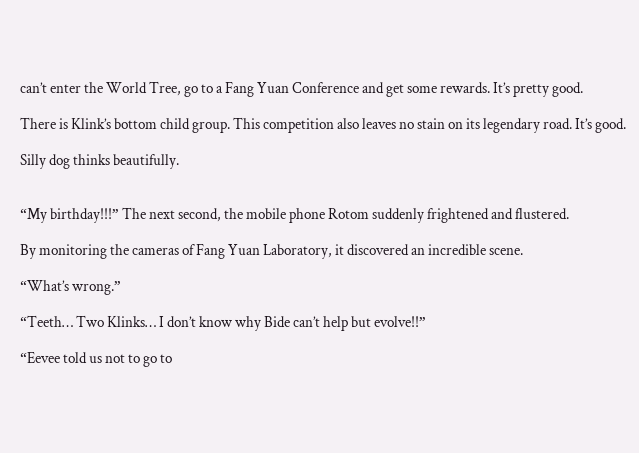can’t enter the World Tree, go to a Fang Yuan Conference and get some rewards. It’s pretty good.

There is Klink’s bottom child group. This competition also leaves no stain on its legendary road. It’s good.

Silly dog thinks beautifully.


“My birthday!!!” The next second, the mobile phone Rotom suddenly frightened and flustered.

By monitoring the cameras of Fang Yuan Laboratory, it discovered an incredible scene.

“What’s wrong.”

“Teeth… Two Klinks… I don’t know why Bide can’t help but evolve!!”

“Eevee told us not to go to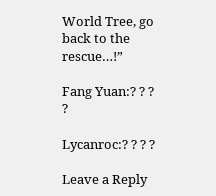World Tree, go back to the rescue…!”

Fang Yuan:? ? ? ?

Lycanroc:? ? ? ?

Leave a Reply